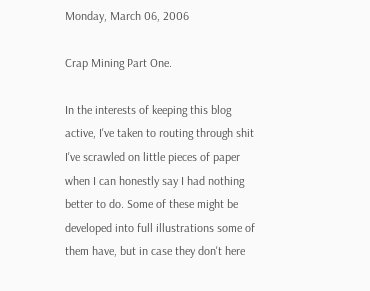Monday, March 06, 2006

Crap Mining Part One.

In the interests of keeping this blog active, I've taken to routing through shit I've scrawled on little pieces of paper when I can honestly say I had nothing better to do. Some of these might be developed into full illustrations some of them have, but in case they don't here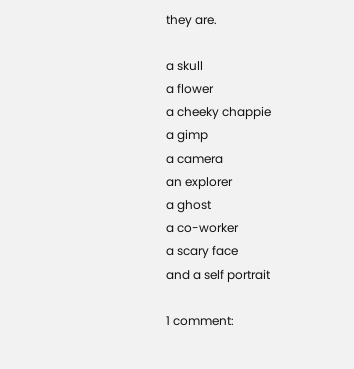they are.

a skull
a flower
a cheeky chappie
a gimp
a camera
an explorer
a ghost
a co-worker
a scary face
and a self portrait

1 comment: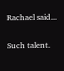Rachael said...

Such talent.